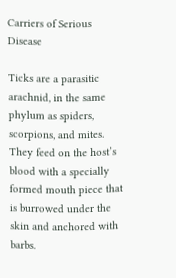Carriers of Serious Disease

Ticks are a parasitic arachnid, in the same phylum as spiders, scorpions, and mites. They feed on the host’s blood with a specially formed mouth piece that is burrowed under the skin and anchored with barbs.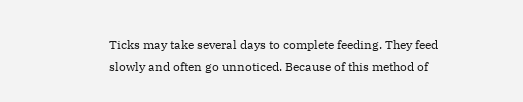Ticks may take several days to complete feeding. They feed slowly and often go unnoticed. Because of this method of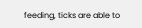feeding, ticks are able to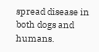spread disease in both dogs and humans.